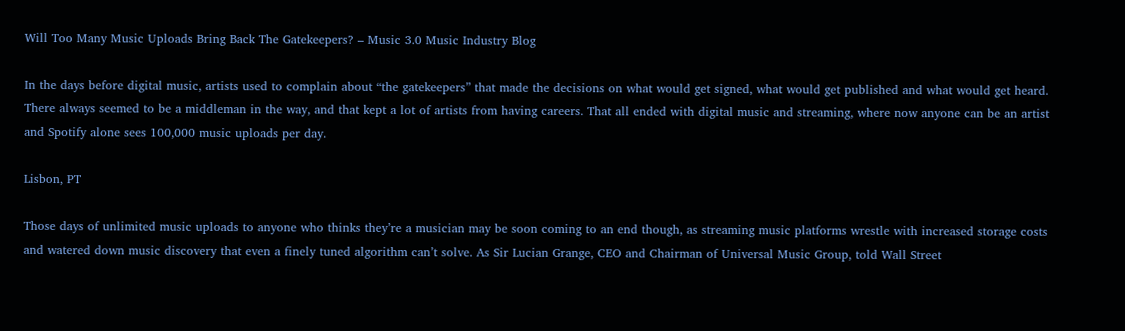Will Too Many Music Uploads Bring Back The Gatekeepers? – Music 3.0 Music Industry Blog

In the days before digital music, artists used to complain about “the gatekeepers” that made the decisions on what would get signed, what would get published and what would get heard. There always seemed to be a middleman in the way, and that kept a lot of artists from having careers. That all ended with digital music and streaming, where now anyone can be an artist and Spotify alone sees 100,000 music uploads per day.

Lisbon, PT

Those days of unlimited music uploads to anyone who thinks they’re a musician may be soon coming to an end though, as streaming music platforms wrestle with increased storage costs and watered down music discovery that even a finely tuned algorithm can’t solve. As Sir Lucian Grange, CEO and Chairman of Universal Music Group, told Wall Street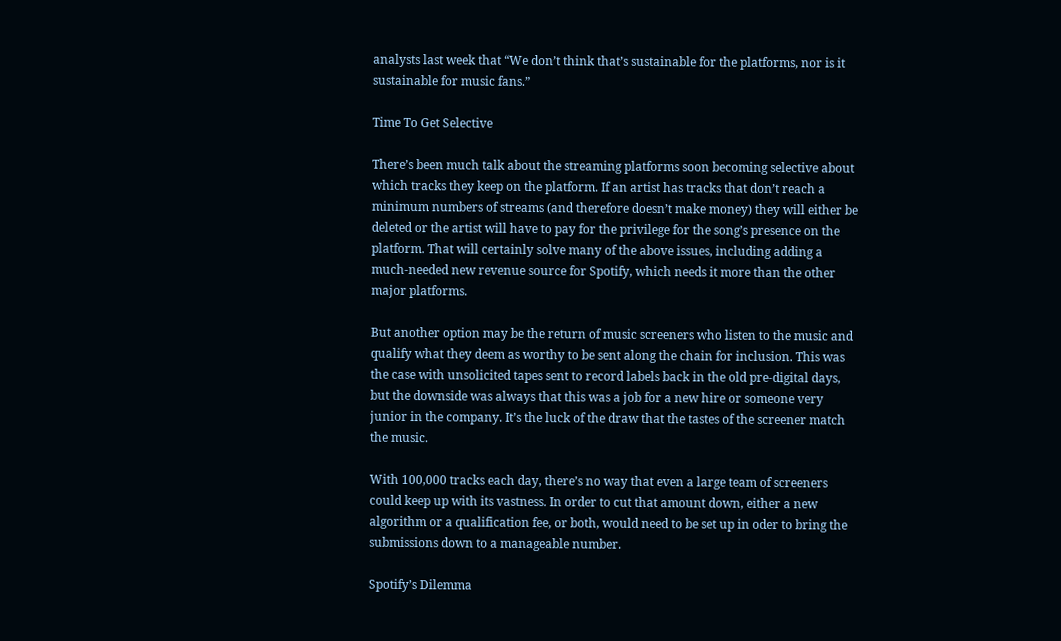analysts last week that “We don’t think that’s sustainable for the platforms, nor is it sustainable for music fans.”

Time To Get Selective

There’s been much talk about the streaming platforms soon becoming selective about which tracks they keep on the platform. If an artist has tracks that don’t reach a minimum numbers of streams (and therefore doesn’t make money) they will either be deleted or the artist will have to pay for the privilege for the song’s presence on the platform. That will certainly solve many of the above issues, including adding a much-needed new revenue source for Spotify, which needs it more than the other major platforms.

But another option may be the return of music screeners who listen to the music and qualify what they deem as worthy to be sent along the chain for inclusion. This was the case with unsolicited tapes sent to record labels back in the old pre-digital days, but the downside was always that this was a job for a new hire or someone very junior in the company. It’s the luck of the draw that the tastes of the screener match the music.

With 100,000 tracks each day, there’s no way that even a large team of screeners could keep up with its vastness. In order to cut that amount down, either a new algorithm or a qualification fee, or both, would need to be set up in oder to bring the submissions down to a manageable number.

Spotify’s Dilemma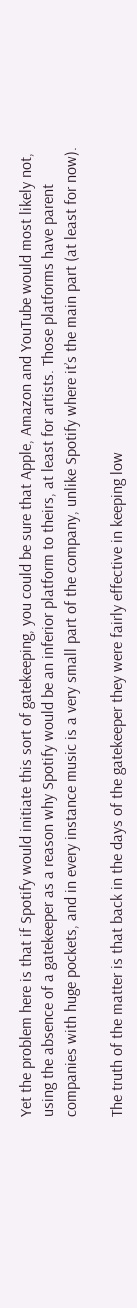Yet the problem here is that if Spotify would initiate this sort of gatekeeping, you could be sure that Apple, Amazon and YouTube would most likely not, using the absence of a gatekeeper as a reason why Spotify would be an inferior platform to theirs, at least for artists. Those platforms have parent companies with huge pockets, and in every instance music is a very small part of the company, unlike Spotify where it’s the main part (at least for now).

The truth of the matter is that back in the days of the gatekeeper they were fairly effective in keeping low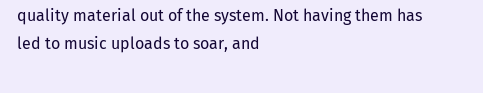quality material out of the system. Not having them has led to music uploads to soar, and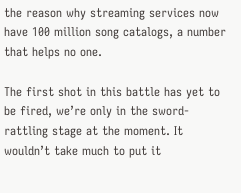the reason why streaming services now have 100 million song catalogs, a number that helps no one.

The first shot in this battle has yet to be fired, we’re only in the sword-rattling stage at the moment. It wouldn’t take much to put it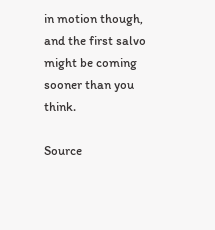in motion though, and the first salvo might be coming sooner than you think.

Source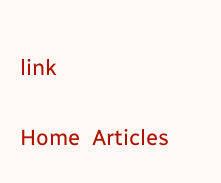link

Home  Articles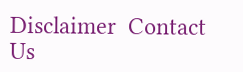Disclaimer  Contact Us